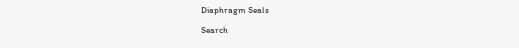Diaphragm Seals

Search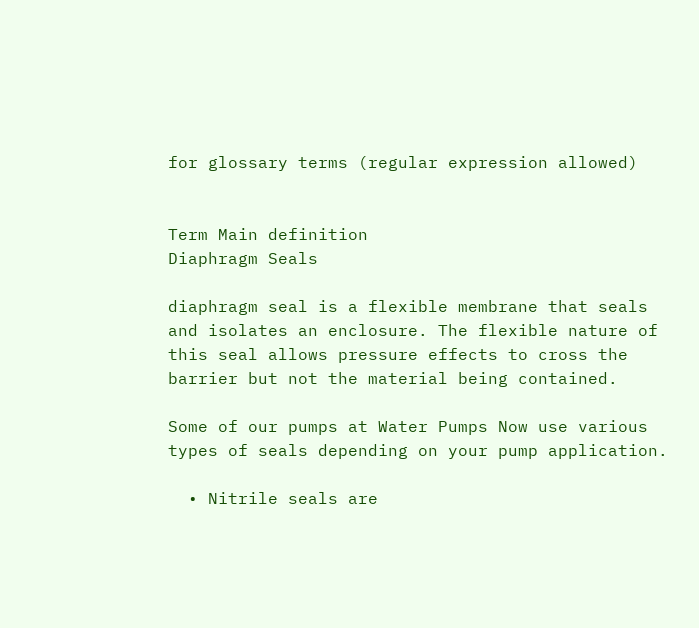for glossary terms (regular expression allowed)


Term Main definition
Diaphragm Seals

diaphragm seal is a flexible membrane that seals and isolates an enclosure. The flexible nature of this seal allows pressure effects to cross the barrier but not the material being contained.

Some of our pumps at Water Pumps Now use various types of seals depending on your pump application.

  • Nitrile seals are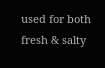used for both fresh & salty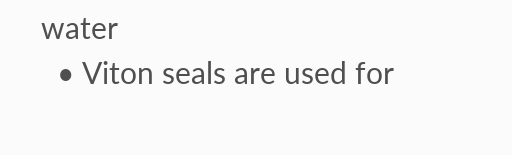water
  • Viton seals are used for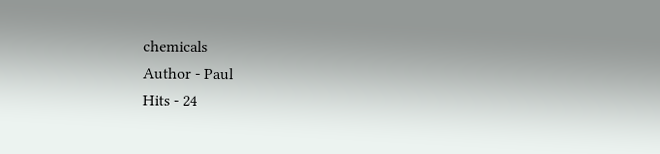chemicals
Author - Paul
Hits - 24